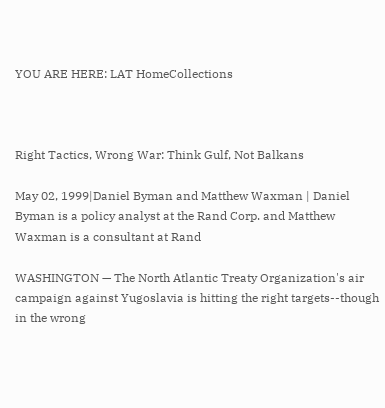YOU ARE HERE: LAT HomeCollections



Right Tactics, Wrong War: Think Gulf, Not Balkans

May 02, 1999|Daniel Byman and Matthew Waxman | Daniel Byman is a policy analyst at the Rand Corp. and Matthew Waxman is a consultant at Rand

WASHINGTON — The North Atlantic Treaty Organization's air campaign against Yugoslavia is hitting the right targets--though in the wrong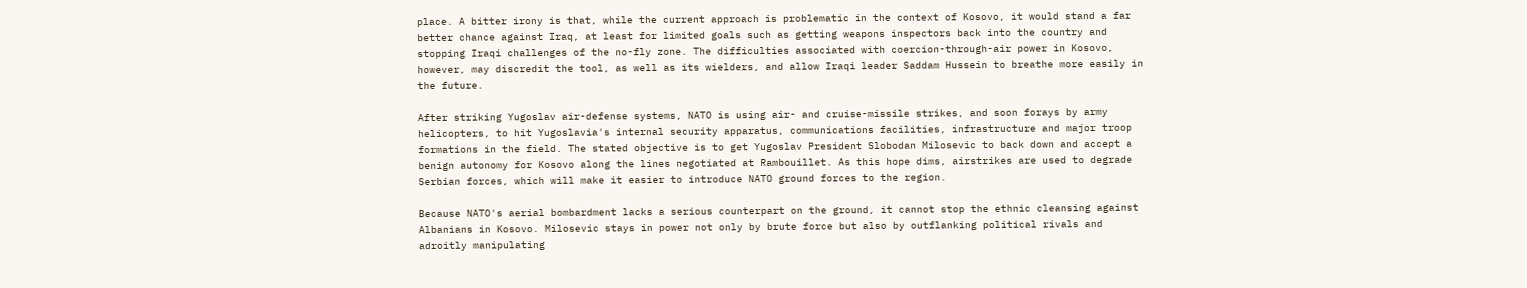place. A bitter irony is that, while the current approach is problematic in the context of Kosovo, it would stand a far better chance against Iraq, at least for limited goals such as getting weapons inspectors back into the country and stopping Iraqi challenges of the no-fly zone. The difficulties associated with coercion-through-air power in Kosovo, however, may discredit the tool, as well as its wielders, and allow Iraqi leader Saddam Hussein to breathe more easily in the future.

After striking Yugoslav air-defense systems, NATO is using air- and cruise-missile strikes, and soon forays by army helicopters, to hit Yugoslavia's internal security apparatus, communications facilities, infrastructure and major troop formations in the field. The stated objective is to get Yugoslav President Slobodan Milosevic to back down and accept a benign autonomy for Kosovo along the lines negotiated at Rambouillet. As this hope dims, airstrikes are used to degrade Serbian forces, which will make it easier to introduce NATO ground forces to the region.

Because NATO's aerial bombardment lacks a serious counterpart on the ground, it cannot stop the ethnic cleansing against Albanians in Kosovo. Milosevic stays in power not only by brute force but also by outflanking political rivals and adroitly manipulating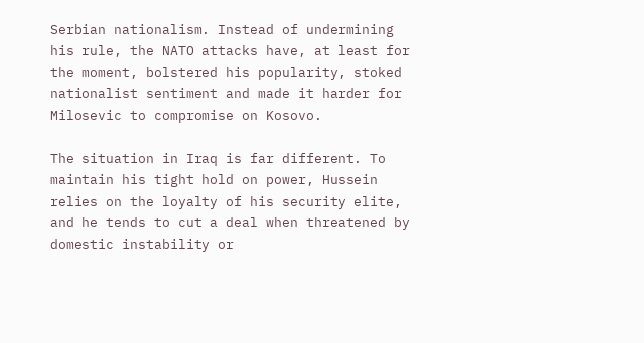Serbian nationalism. Instead of undermining his rule, the NATO attacks have, at least for the moment, bolstered his popularity, stoked nationalist sentiment and made it harder for Milosevic to compromise on Kosovo.

The situation in Iraq is far different. To maintain his tight hold on power, Hussein relies on the loyalty of his security elite, and he tends to cut a deal when threatened by domestic instability or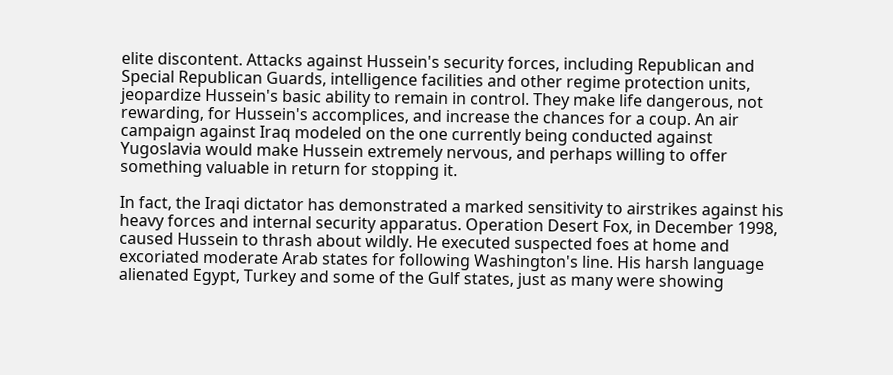elite discontent. Attacks against Hussein's security forces, including Republican and Special Republican Guards, intelligence facilities and other regime protection units, jeopardize Hussein's basic ability to remain in control. They make life dangerous, not rewarding, for Hussein's accomplices, and increase the chances for a coup. An air campaign against Iraq modeled on the one currently being conducted against Yugoslavia would make Hussein extremely nervous, and perhaps willing to offer something valuable in return for stopping it.

In fact, the Iraqi dictator has demonstrated a marked sensitivity to airstrikes against his heavy forces and internal security apparatus. Operation Desert Fox, in December 1998, caused Hussein to thrash about wildly. He executed suspected foes at home and excoriated moderate Arab states for following Washington's line. His harsh language alienated Egypt, Turkey and some of the Gulf states, just as many were showing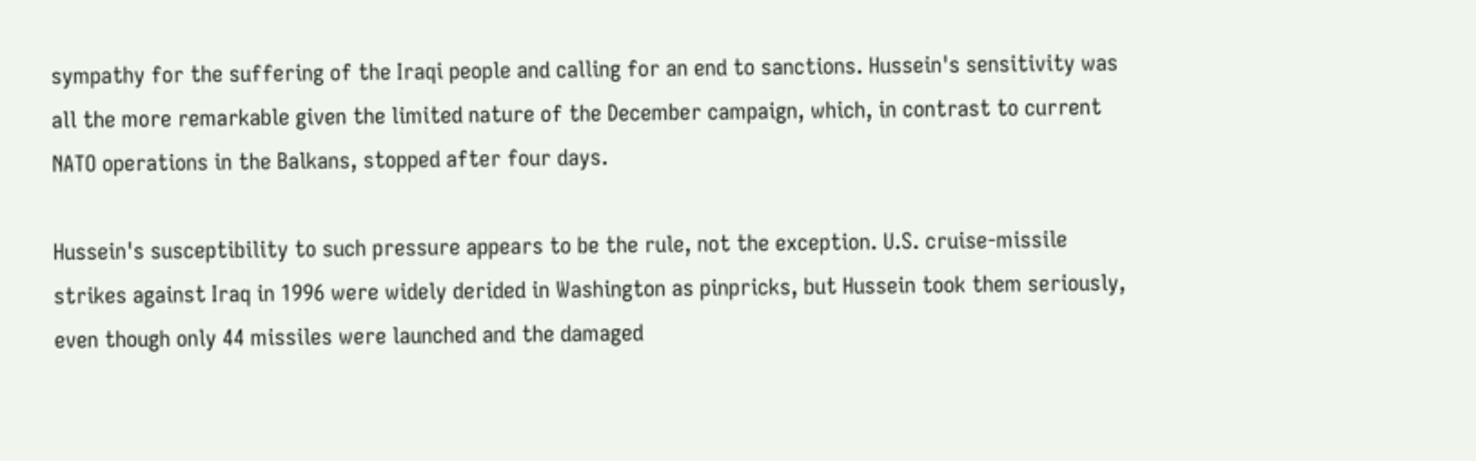sympathy for the suffering of the Iraqi people and calling for an end to sanctions. Hussein's sensitivity was all the more remarkable given the limited nature of the December campaign, which, in contrast to current NATO operations in the Balkans, stopped after four days.

Hussein's susceptibility to such pressure appears to be the rule, not the exception. U.S. cruise-missile strikes against Iraq in 1996 were widely derided in Washington as pinpricks, but Hussein took them seriously, even though only 44 missiles were launched and the damaged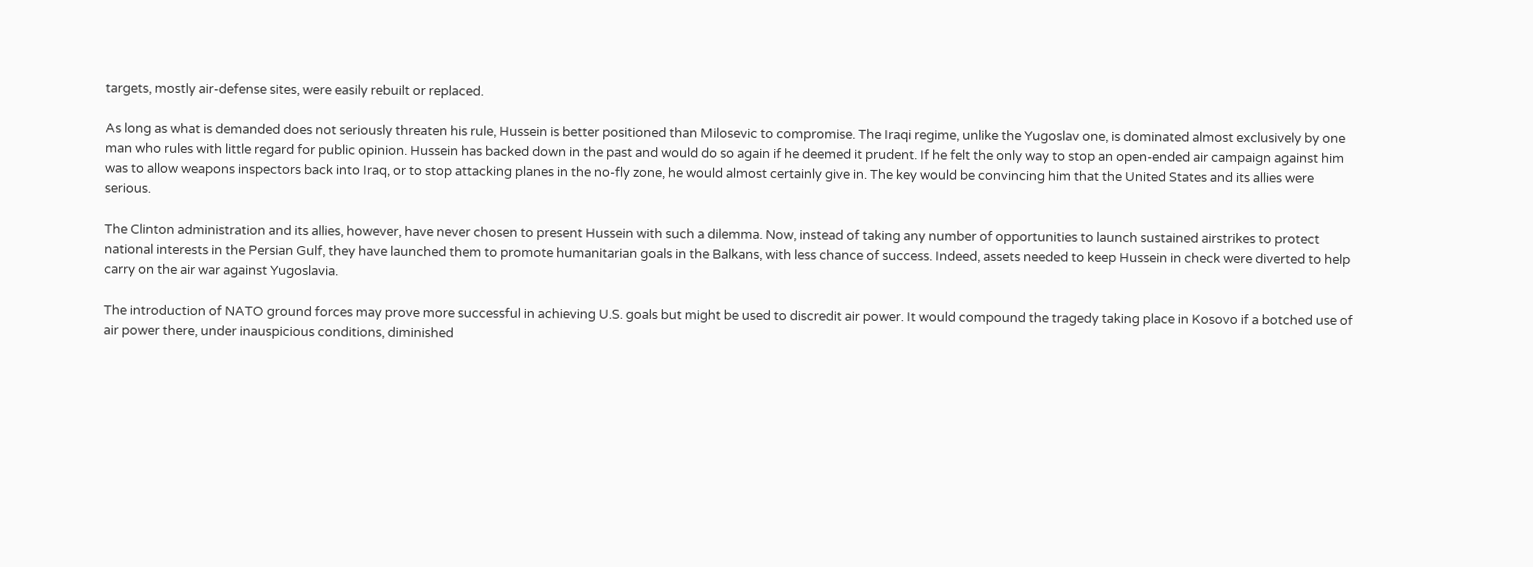targets, mostly air-defense sites, were easily rebuilt or replaced.

As long as what is demanded does not seriously threaten his rule, Hussein is better positioned than Milosevic to compromise. The Iraqi regime, unlike the Yugoslav one, is dominated almost exclusively by one man who rules with little regard for public opinion. Hussein has backed down in the past and would do so again if he deemed it prudent. If he felt the only way to stop an open-ended air campaign against him was to allow weapons inspectors back into Iraq, or to stop attacking planes in the no-fly zone, he would almost certainly give in. The key would be convincing him that the United States and its allies were serious.

The Clinton administration and its allies, however, have never chosen to present Hussein with such a dilemma. Now, instead of taking any number of opportunities to launch sustained airstrikes to protect national interests in the Persian Gulf, they have launched them to promote humanitarian goals in the Balkans, with less chance of success. Indeed, assets needed to keep Hussein in check were diverted to help carry on the air war against Yugoslavia.

The introduction of NATO ground forces may prove more successful in achieving U.S. goals but might be used to discredit air power. It would compound the tragedy taking place in Kosovo if a botched use of air power there, under inauspicious conditions, diminished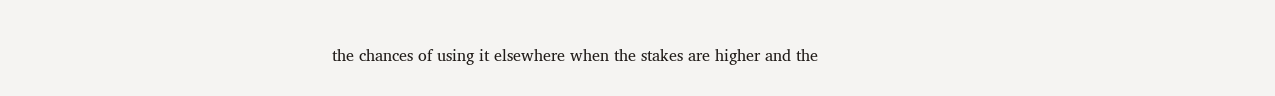the chances of using it elsewhere when the stakes are higher and the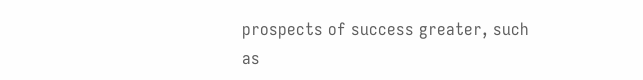prospects of success greater, such as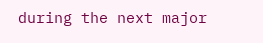during the next major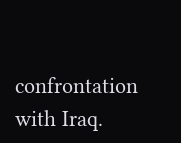confrontation with Iraq.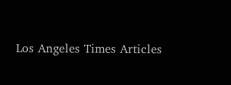Los Angeles Times Articles